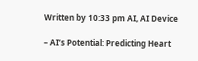Written by 10:33 pm AI, AI Device

– AI’s Potential: Predicting Heart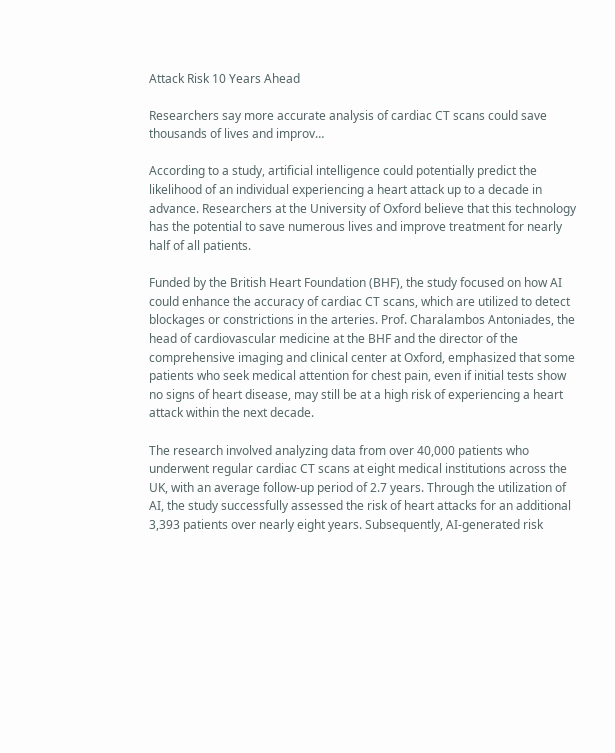Attack Risk 10 Years Ahead

Researchers say more accurate analysis of cardiac CT scans could save thousands of lives and improv…

According to a study, artificial intelligence could potentially predict the likelihood of an individual experiencing a heart attack up to a decade in advance. Researchers at the University of Oxford believe that this technology has the potential to save numerous lives and improve treatment for nearly half of all patients.

Funded by the British Heart Foundation (BHF), the study focused on how AI could enhance the accuracy of cardiac CT scans, which are utilized to detect blockages or constrictions in the arteries. Prof. Charalambos Antoniades, the head of cardiovascular medicine at the BHF and the director of the comprehensive imaging and clinical center at Oxford, emphasized that some patients who seek medical attention for chest pain, even if initial tests show no signs of heart disease, may still be at a high risk of experiencing a heart attack within the next decade.

The research involved analyzing data from over 40,000 patients who underwent regular cardiac CT scans at eight medical institutions across the UK, with an average follow-up period of 2.7 years. Through the utilization of AI, the study successfully assessed the risk of heart attacks for an additional 3,393 patients over nearly eight years. Subsequently, AI-generated risk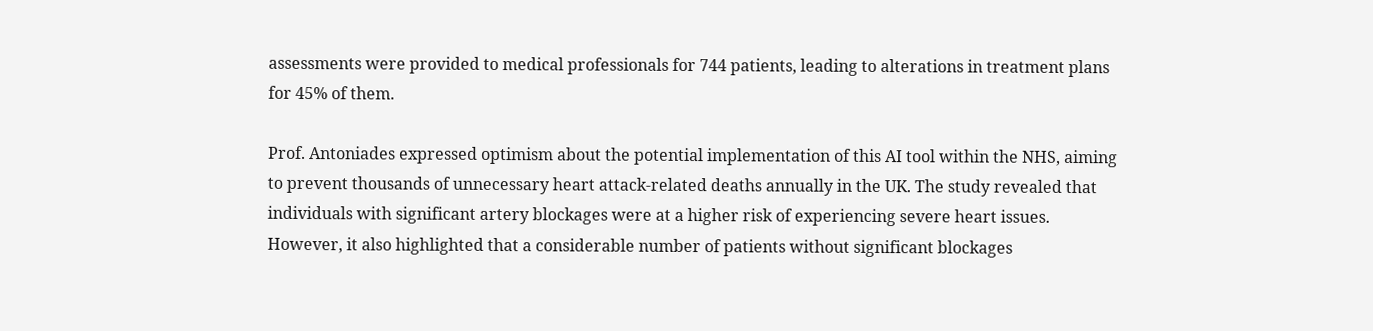assessments were provided to medical professionals for 744 patients, leading to alterations in treatment plans for 45% of them.

Prof. Antoniades expressed optimism about the potential implementation of this AI tool within the NHS, aiming to prevent thousands of unnecessary heart attack-related deaths annually in the UK. The study revealed that individuals with significant artery blockages were at a higher risk of experiencing severe heart issues. However, it also highlighted that a considerable number of patients without significant blockages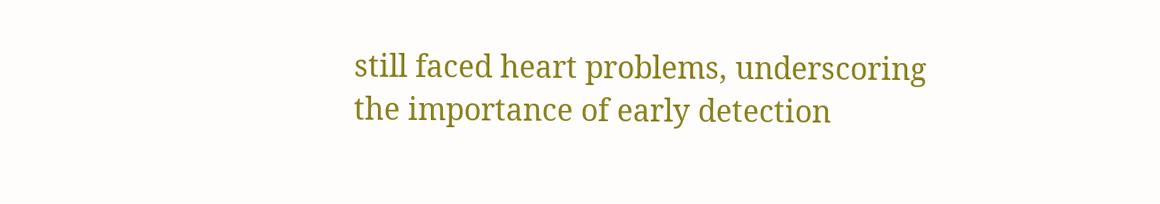still faced heart problems, underscoring the importance of early detection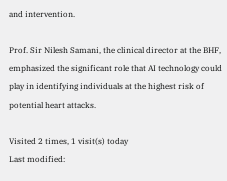and intervention.

Prof. Sir Nilesh Samani, the clinical director at the BHF, emphasized the significant role that AI technology could play in identifying individuals at the highest risk of potential heart attacks.

Visited 2 times, 1 visit(s) today
Last modified: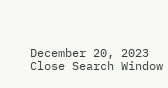December 20, 2023
Close Search Window